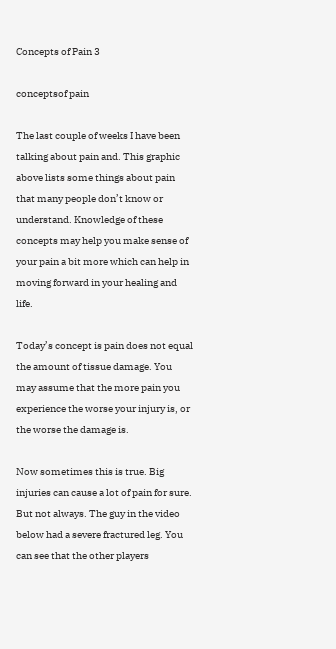Concepts of Pain 3

conceptsof pain

The last couple of weeks I have been talking about pain and. This graphic above lists some things about pain that many people don’t know or understand. Knowledge of these concepts may help you make sense of your pain a bit more which can help in moving forward in your healing and life.

Today’s concept is pain does not equal the amount of tissue damage. You may assume that the more pain you experience the worse your injury is, or the worse the damage is.

Now sometimes this is true. Big injuries can cause a lot of pain for sure. But not always. The guy in the video below had a severe fractured leg. You can see that the other players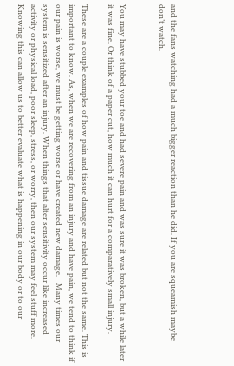and the fans watching had a much bigger reaction than he did. If you are squeamish maybe don’t watch.


You may have stubbed your toe and had severe pain and was sure it was broken, but a while later it was fine. Or think of a paper cut, how much it can hurt for a comparatively small injury.

These are a couple examples of how pain and tissue damage are related but not the same. This is important to know. As, when we are recovering from an injury and have pain, we tend to think if our pain is worse, we must be getting worse or have created new damage.   Many times our system is sensitized after an injury. When things that alter sensitivity occur like increased activity or physical load, poor sleep, stress, or worry, then our system may feel stuff more. Knowing this can allow us to better evaluate what is happening in our body or to our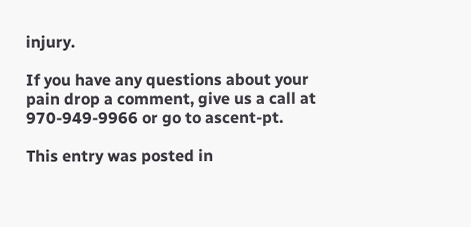injury.

If you have any questions about your pain drop a comment, give us a call at 970-949-9966 or go to ascent-pt.

This entry was posted in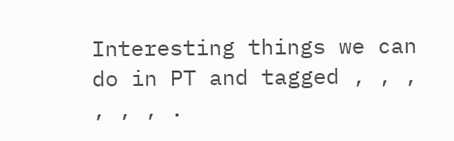Interesting things we can do in PT and tagged , , , , , , .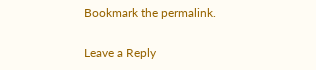Bookmark the permalink.

Leave a Reply